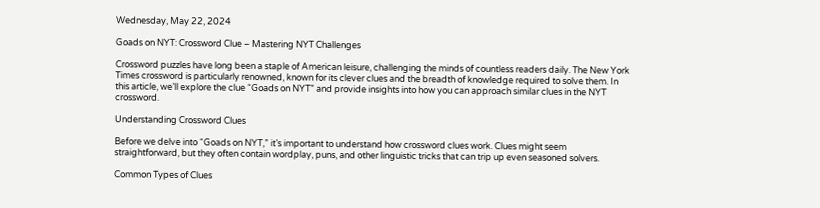Wednesday, May 22, 2024

Goads on NYT: Crossword Clue – Mastering NYT Challenges

Crossword puzzles have long been a staple of American leisure, challenging the minds of countless readers daily. The New York Times crossword is particularly renowned, known for its clever clues and the breadth of knowledge required to solve them. In this article, we’ll explore the clue “Goads on NYT” and provide insights into how you can approach similar clues in the NYT crossword.

Understanding Crossword Clues

Before we delve into “Goads on NYT,” it’s important to understand how crossword clues work. Clues might seem straightforward, but they often contain wordplay, puns, and other linguistic tricks that can trip up even seasoned solvers.

Common Types of Clues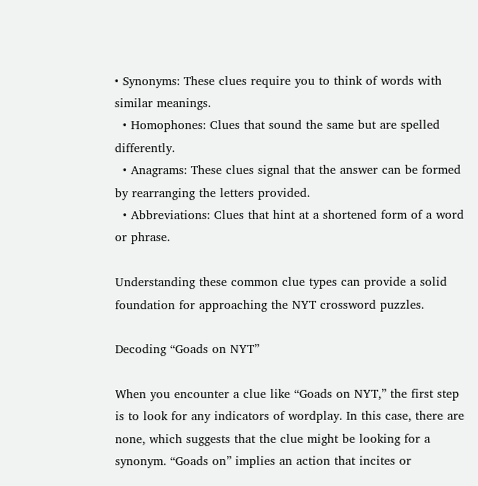• Synonyms: These clues require you to think of words with similar meanings.
  • Homophones: Clues that sound the same but are spelled differently.
  • Anagrams: These clues signal that the answer can be formed by rearranging the letters provided.
  • Abbreviations: Clues that hint at a shortened form of a word or phrase.

Understanding these common clue types can provide a solid foundation for approaching the NYT crossword puzzles.

Decoding “Goads on NYT”

When you encounter a clue like “Goads on NYT,” the first step is to look for any indicators of wordplay. In this case, there are none, which suggests that the clue might be looking for a synonym. “Goads on” implies an action that incites or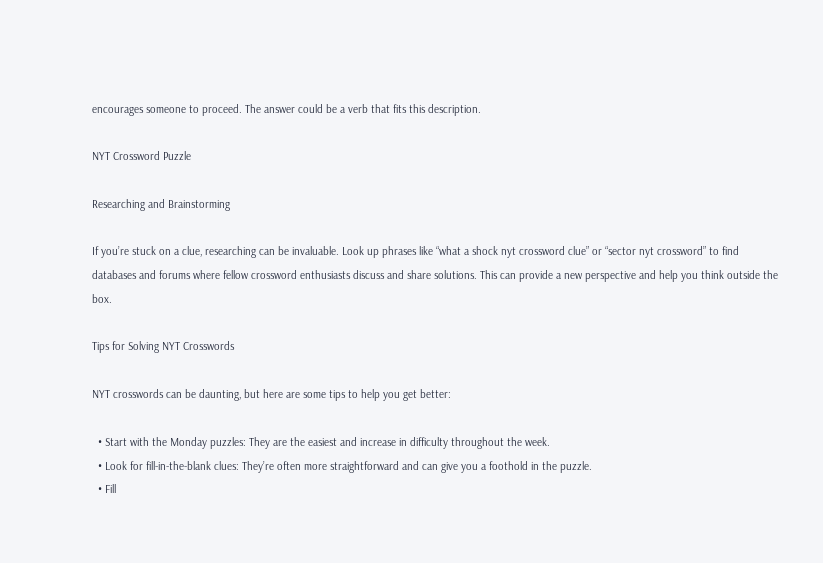encourages someone to proceed. The answer could be a verb that fits this description.

NYT Crossword Puzzle

Researching and Brainstorming

If you’re stuck on a clue, researching can be invaluable. Look up phrases like “what a shock nyt crossword clue” or “sector nyt crossword” to find databases and forums where fellow crossword enthusiasts discuss and share solutions. This can provide a new perspective and help you think outside the box.

Tips for Solving NYT Crosswords

NYT crosswords can be daunting, but here are some tips to help you get better:

  • Start with the Monday puzzles: They are the easiest and increase in difficulty throughout the week.
  • Look for fill-in-the-blank clues: They’re often more straightforward and can give you a foothold in the puzzle.
  • Fill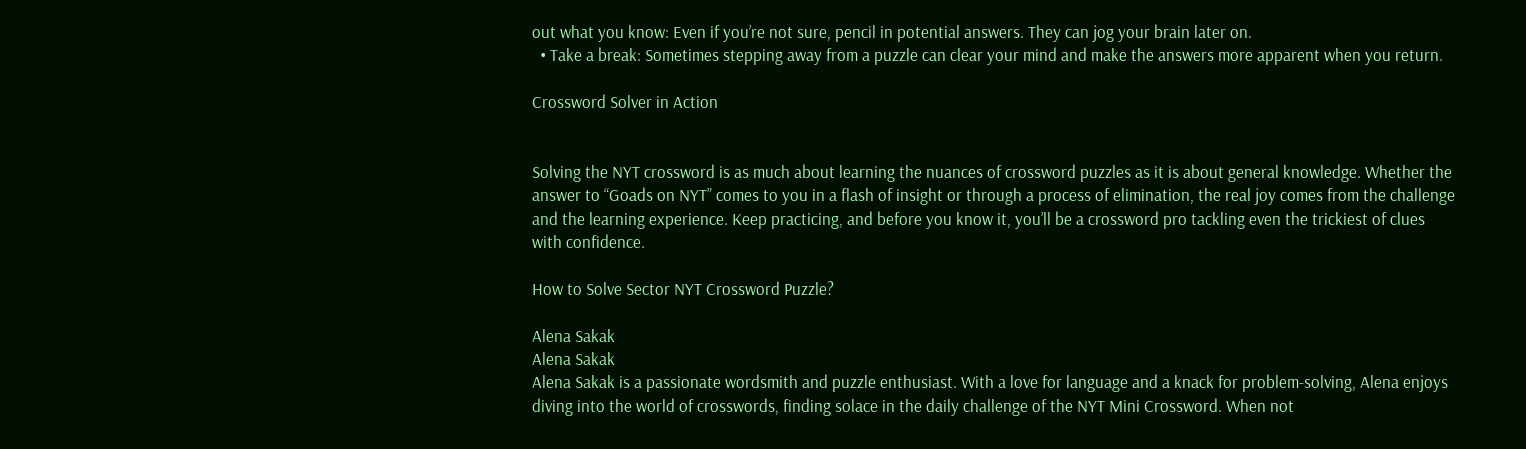out what you know: Even if you’re not sure, pencil in potential answers. They can jog your brain later on.
  • Take a break: Sometimes stepping away from a puzzle can clear your mind and make the answers more apparent when you return.

Crossword Solver in Action


Solving the NYT crossword is as much about learning the nuances of crossword puzzles as it is about general knowledge. Whether the answer to “Goads on NYT” comes to you in a flash of insight or through a process of elimination, the real joy comes from the challenge and the learning experience. Keep practicing, and before you know it, you’ll be a crossword pro tackling even the trickiest of clues with confidence.

How to Solve Sector NYT Crossword Puzzle?

Alena Sakak
Alena Sakak
Alena Sakak is a passionate wordsmith and puzzle enthusiast. With a love for language and a knack for problem-solving, Alena enjoys diving into the world of crosswords, finding solace in the daily challenge of the NYT Mini Crossword. When not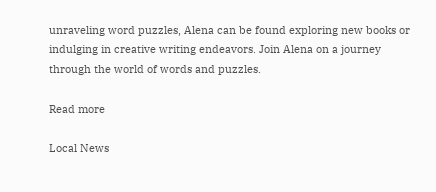unraveling word puzzles, Alena can be found exploring new books or indulging in creative writing endeavors. Join Alena on a journey through the world of words and puzzles.

Read more

Local News